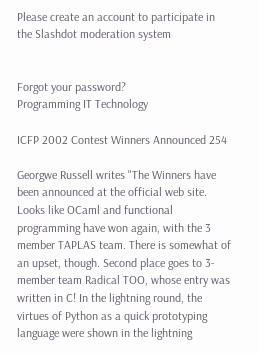Please create an account to participate in the Slashdot moderation system


Forgot your password?
Programming IT Technology

ICFP 2002 Contest Winners Announced 254

Georgwe Russell writes "The Winners have been announced at the official web site. Looks like OCaml and functional programming have won again, with the 3 member TAPLAS team. There is somewhat of an upset, though. Second place goes to 3-member team Radical TOO, whose entry was written in C! In the lightning round, the virtues of Python as a quick prototyping language were shown in the lightning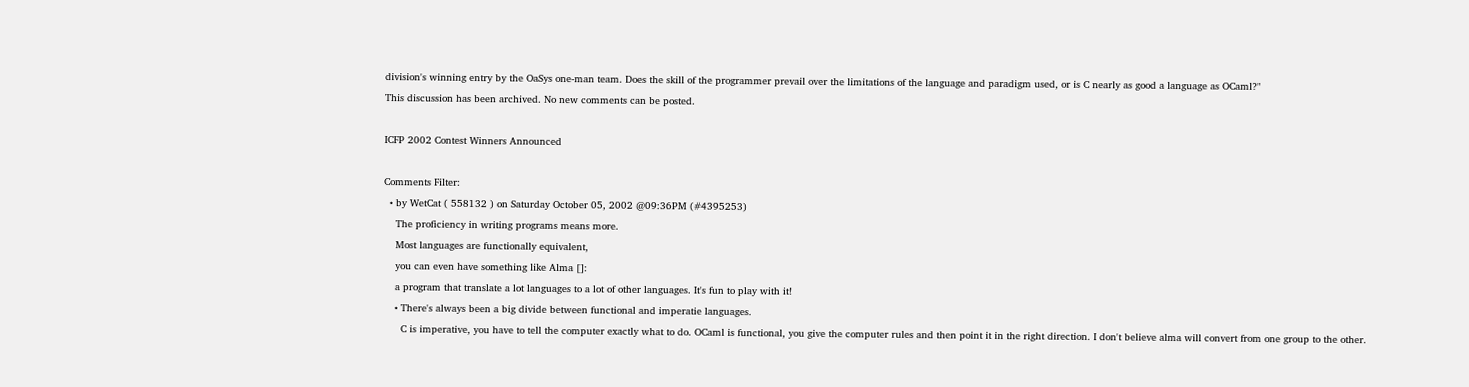division's winning entry by the OaSys one-man team. Does the skill of the programmer prevail over the limitations of the language and paradigm used, or is C nearly as good a language as OCaml?"
This discussion has been archived. No new comments can be posted.

ICFP 2002 Contest Winners Announced

Comments Filter:
  • by WetCat ( 558132 ) on Saturday October 05, 2002 @09:36PM (#4395253)
    The proficiency in writing programs means more.
    Most languages are functionally equivalent,
    you can even have something like Alma []:
    a program that translate a lot languages to a lot of other languages. It's fun to play with it!
    • There's always been a big divide between functional and imperatie languages.
      C is imperative, you have to tell the computer exactly what to do. OCaml is functional, you give the computer rules and then point it in the right direction. I don't believe alma will convert from one group to the other.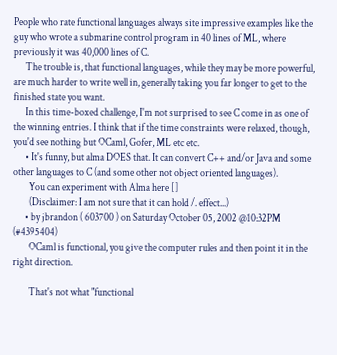People who rate functional languages always site impressive examples like the guy who wrote a submarine control program in 40 lines of ML, where previously it was 40,000 lines of C.
      The trouble is, that functional languages, while they may be more powerful, are much harder to write well in, generally taking you far longer to get to the finished state you want.
      In this time-boxed challenge, I'm not surprised to see C come in as one of the winning entries. I think that if the time constraints were relaxed, though, you'd see nothing but OCaml, Gofer, ML etc etc.
      • It's funny, but alma DOES that. It can convert C++ and/or Java and some other languages to C (and some other not object oriented languages).
        You can experiment with Alma here []
        (Disclaimer: I am not sure that it can hold /. effect...)
      • by jbrandon ( 603700 ) on Saturday October 05, 2002 @10:32PM (#4395404)
        OCaml is functional, you give the computer rules and then point it in the right direction.

        That's not what "functional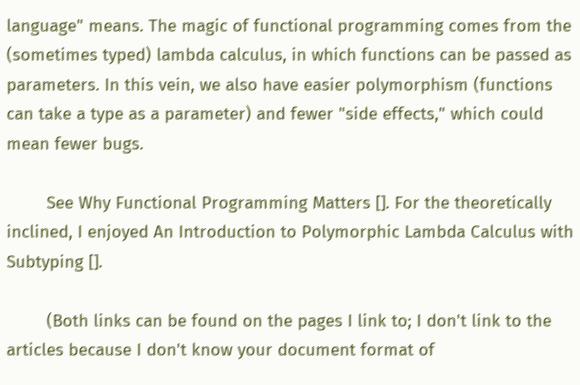language" means. The magic of functional programming comes from the (sometimes typed) lambda calculus, in which functions can be passed as parameters. In this vein, we also have easier polymorphism (functions can take a type as a parameter) and fewer "side effects," which could mean fewer bugs.

        See Why Functional Programming Matters []. For the theoretically inclined, I enjoyed An Introduction to Polymorphic Lambda Calculus with Subtyping [].

        (Both links can be found on the pages I link to; I don't link to the articles because I don't know your document format of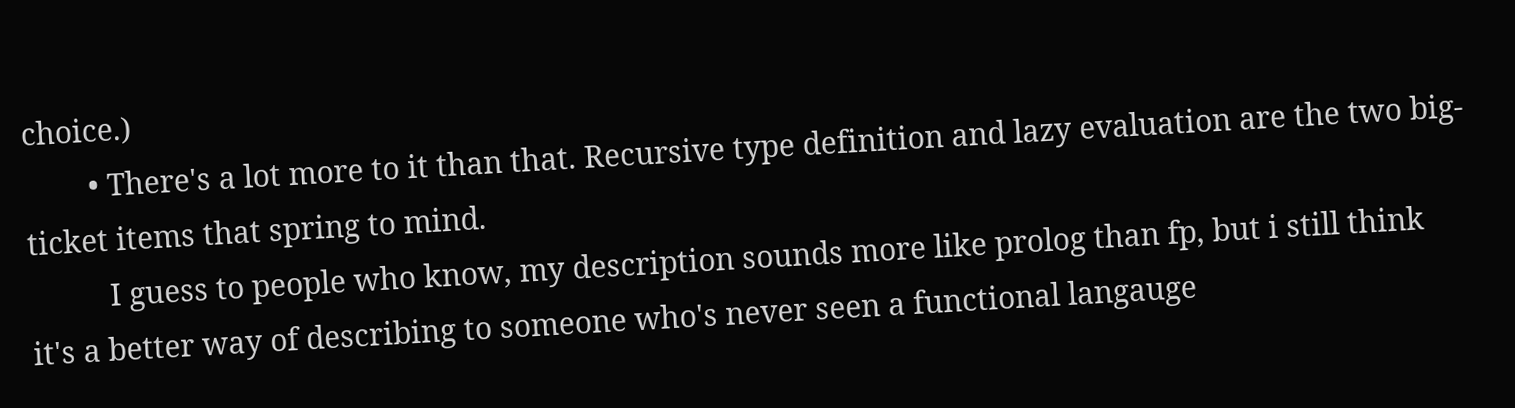choice.)
        • There's a lot more to it than that. Recursive type definition and lazy evaluation are the two big-ticket items that spring to mind.
          I guess to people who know, my description sounds more like prolog than fp, but i still think it's a better way of describing to someone who's never seen a functional langauge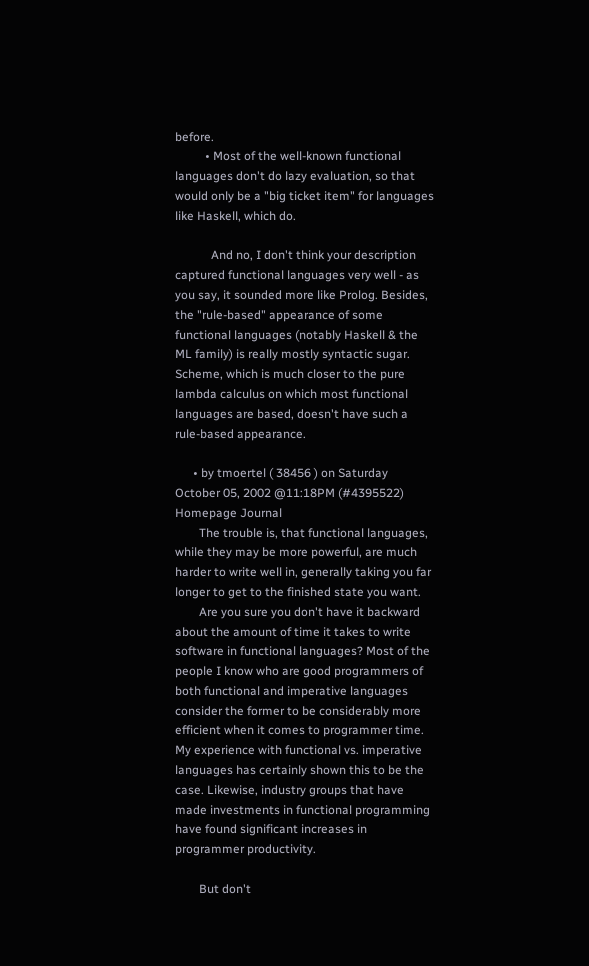before.
          • Most of the well-known functional languages don't do lazy evaluation, so that would only be a "big ticket item" for languages like Haskell, which do.

            And no, I don't think your description captured functional languages very well - as you say, it sounded more like Prolog. Besides, the "rule-based" appearance of some functional languages (notably Haskell & the ML family) is really mostly syntactic sugar. Scheme, which is much closer to the pure lambda calculus on which most functional languages are based, doesn't have such a rule-based appearance.

      • by tmoertel ( 38456 ) on Saturday October 05, 2002 @11:18PM (#4395522) Homepage Journal
        The trouble is, that functional languages, while they may be more powerful, are much harder to write well in, generally taking you far longer to get to the finished state you want.
        Are you sure you don't have it backward about the amount of time it takes to write software in functional languages? Most of the people I know who are good programmers of both functional and imperative languages consider the former to be considerably more efficient when it comes to programmer time. My experience with functional vs. imperative languages has certainly shown this to be the case. Likewise, industry groups that have made investments in functional programming have found significant increases in programmer productivity.

        But don't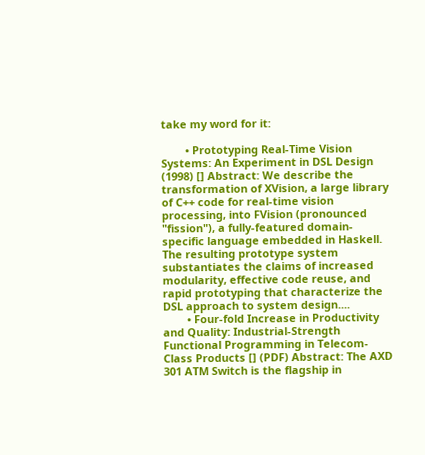take my word for it:

        • Prototyping Real-Time Vision Systems: An Experiment in DSL Design (1998) [] Abstract: We describe the transformation of XVision, a large library of C++ code for real-time vision processing, into FVision (pronounced "fission"), a fully-featured domain-specific language embedded in Haskell. The resulting prototype system substantiates the claims of increased modularity, effective code reuse, and rapid prototyping that characterize the DSL approach to system design....
        • Four-fold Increase in Productivity and Quality: Industrial-Strength Functional Programming in Telecom-Class Products [] (PDF) Abstract: The AXD 301 ATM Switch is the flagship in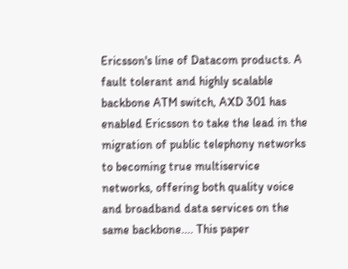Ericsson's line of Datacom products. A fault tolerant and highly scalable backbone ATM switch, AXD 301 has enabled Ericsson to take the lead in the migration of public telephony networks to becoming true multiservice networks, offering both quality voice and broadband data services on the same backbone.... This paper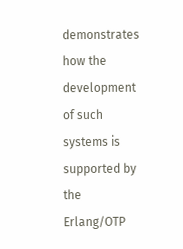demonstrates how the development of such systems is supported by the Erlang/OTP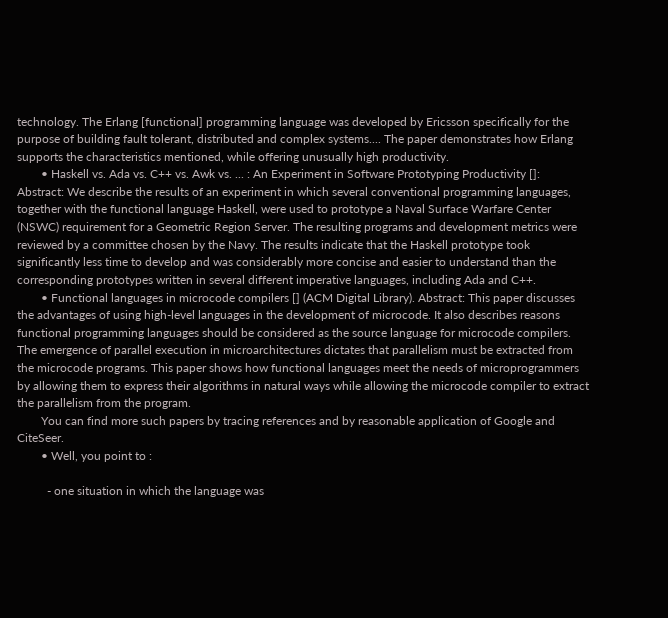technology. The Erlang [functional] programming language was developed by Ericsson specifically for the purpose of building fault tolerant, distributed and complex systems.... The paper demonstrates how Erlang supports the characteristics mentioned, while offering unusually high productivity.
        • Haskell vs. Ada vs. C++ vs. Awk vs. ... : An Experiment in Software Prototyping Productivity []: Abstract: We describe the results of an experiment in which several conventional programming languages, together with the functional language Haskell, were used to prototype a Naval Surface Warfare Center (NSWC) requirement for a Geometric Region Server. The resulting programs and development metrics were reviewed by a committee chosen by the Navy. The results indicate that the Haskell prototype took significantly less time to develop and was considerably more concise and easier to understand than the corresponding prototypes written in several different imperative languages, including Ada and C++.
        • Functional languages in microcode compilers [] (ACM Digital Library). Abstract: This paper discusses the advantages of using high-level languages in the development of microcode. It also describes reasons functional programming languages should be considered as the source language for microcode compilers. The emergence of parallel execution in microarchitectures dictates that parallelism must be extracted from the microcode programs. This paper shows how functional languages meet the needs of microprogrammers by allowing them to express their algorithms in natural ways while allowing the microcode compiler to extract the parallelism from the program.
        You can find more such papers by tracing references and by reasonable application of Google and CiteSeer.
        • Well, you point to :

          - one situation in which the language was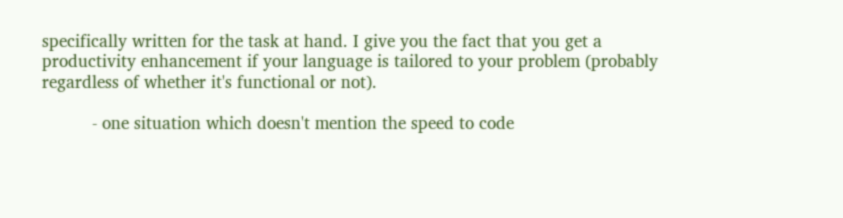specifically written for the task at hand. I give you the fact that you get a productivity enhancement if your language is tailored to your problem (probably regardless of whether it's functional or not).

          - one situation which doesn't mention the speed to code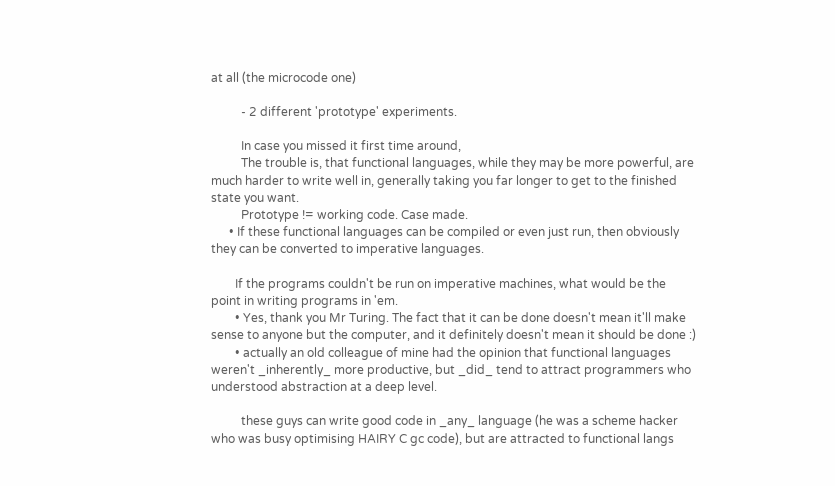at all (the microcode one)

          - 2 different 'prototype' experiments.

          In case you missed it first time around,
          The trouble is, that functional languages, while they may be more powerful, are much harder to write well in, generally taking you far longer to get to the finished state you want.
          Prototype != working code. Case made.
      • If these functional languages can be compiled or even just run, then obviously they can be converted to imperative languages.

        If the programs couldn't be run on imperative machines, what would be the point in writing programs in 'em.
        • Yes, thank you Mr Turing. The fact that it can be done doesn't mean it'll make sense to anyone but the computer, and it definitely doesn't mean it should be done :)
        • actually an old colleague of mine had the opinion that functional languages weren't _inherently_ more productive, but _did_ tend to attract programmers who understood abstraction at a deep level.

          these guys can write good code in _any_ language (he was a scheme hacker who was busy optimising HAIRY C gc code), but are attracted to functional langs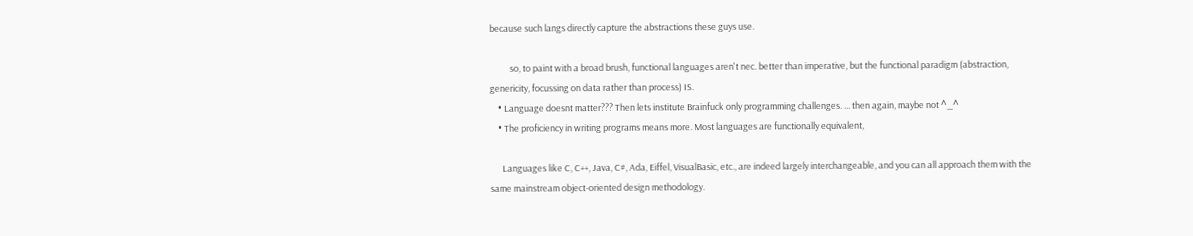because such langs directly capture the abstractions these guys use.

          so, to paint with a broad brush, functional languages aren't nec. better than imperative, but the functional paradigm (abstraction, genericity, focussing on data rather than process) IS.
    • Language doesnt matter??? Then lets institute Brainfuck only programming challenges. ... then again, maybe not ^_^
    • The proficiency in writing programs means more. Most languages are functionally equivalent,

      Languages like C, C++, Java, C#, Ada, Eiffel, VisualBasic, etc., are indeed largely interchangeable, and you can all approach them with the same mainstream object-oriented design methodology.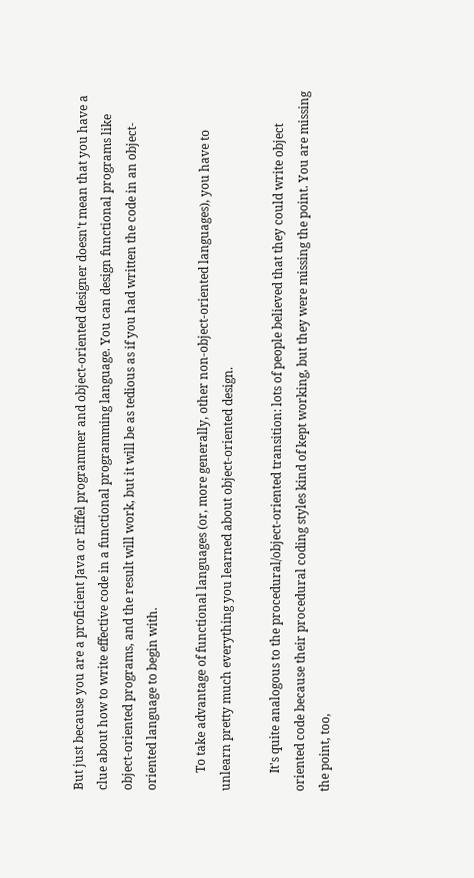But just because you are a proficient Java or Eiffel programmer and object-oriented designer doesn't mean that you have a clue about how to write effective code in a functional programming language. You can design functional programs like object-oriented programs, and the result will work, but it will be as tedious as if you had written the code in an object-oriented language to begin with.

      To take advantage of functional languages (or, more generally, other non-object-oriented languages), you have to unlearn pretty much everything you learned about object-oriented design.

      It's quite analogous to the procedural/object-oriented transition: lots of people believed that they could write object oriented code because their procedural coding styles kind of kept working, but they were missing the point. You are missing the point, too,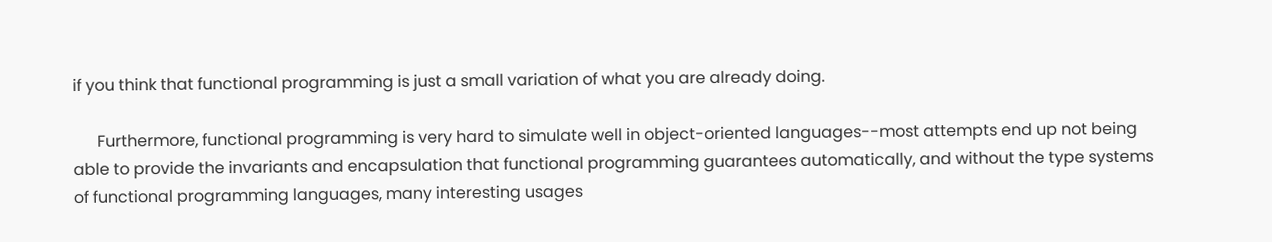if you think that functional programming is just a small variation of what you are already doing.

      Furthermore, functional programming is very hard to simulate well in object-oriented languages--most attempts end up not being able to provide the invariants and encapsulation that functional programming guarantees automatically, and without the type systems of functional programming languages, many interesting usages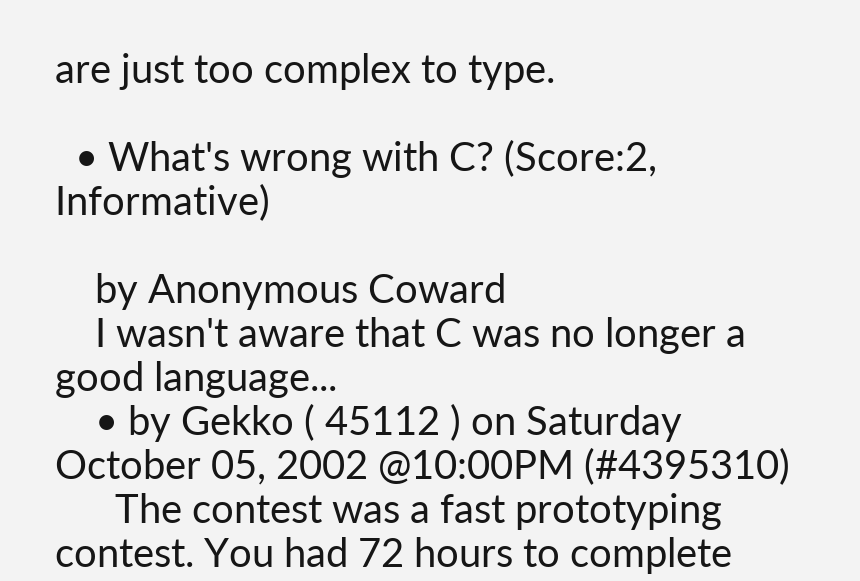are just too complex to type.

  • What's wrong with C? (Score:2, Informative)

    by Anonymous Coward
    I wasn't aware that C was no longer a good language...
    • by Gekko ( 45112 ) on Saturday October 05, 2002 @10:00PM (#4395310)
      The contest was a fast prototyping contest. You had 72 hours to complete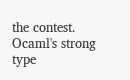the contest. Ocaml's strong type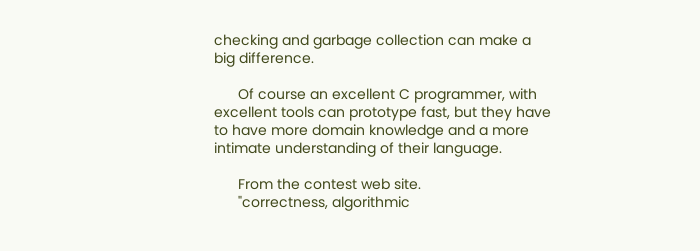checking and garbage collection can make a big difference.

      Of course an excellent C programmer, with excellent tools can prototype fast, but they have to have more domain knowledge and a more intimate understanding of their language.

      From the contest web site.
      "correctness, algorithmic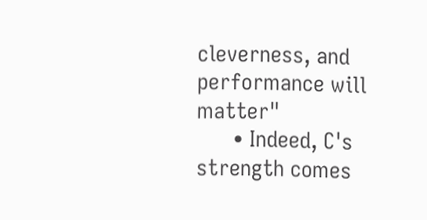cleverness, and performance will matter"
      • Indeed, C's strength comes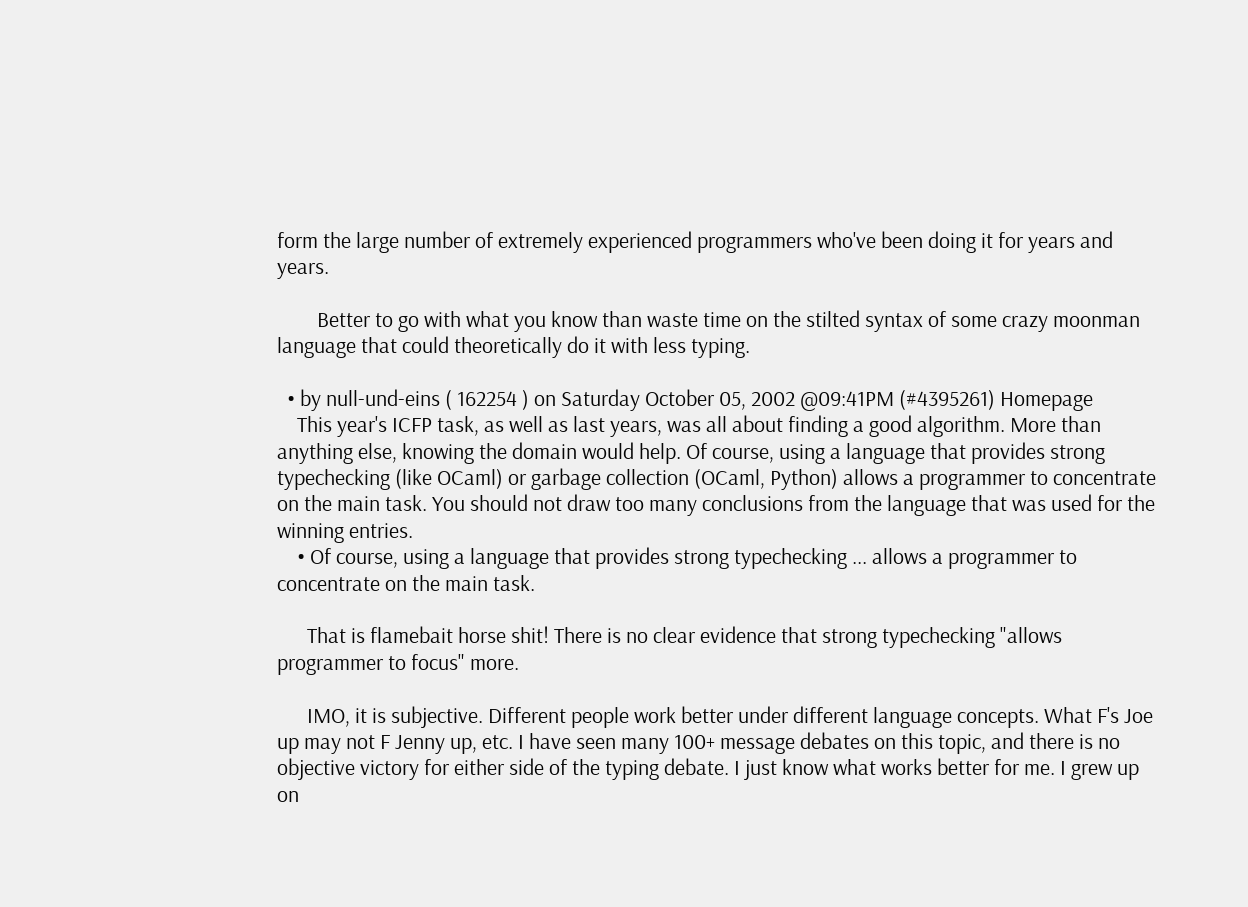form the large number of extremely experienced programmers who've been doing it for years and years.

        Better to go with what you know than waste time on the stilted syntax of some crazy moonman language that could theoretically do it with less typing.

  • by null-und-eins ( 162254 ) on Saturday October 05, 2002 @09:41PM (#4395261) Homepage
    This year's ICFP task, as well as last years, was all about finding a good algorithm. More than anything else, knowing the domain would help. Of course, using a language that provides strong typechecking (like OCaml) or garbage collection (OCaml, Python) allows a programmer to concentrate on the main task. You should not draw too many conclusions from the language that was used for the winning entries.
    • Of course, using a language that provides strong typechecking ... allows a programmer to concentrate on the main task.

      That is flamebait horse shit! There is no clear evidence that strong typechecking "allows programmer to focus" more.

      IMO, it is subjective. Different people work better under different language concepts. What F's Joe up may not F Jenny up, etc. I have seen many 100+ message debates on this topic, and there is no objective victory for either side of the typing debate. I just know what works better for me. I grew up on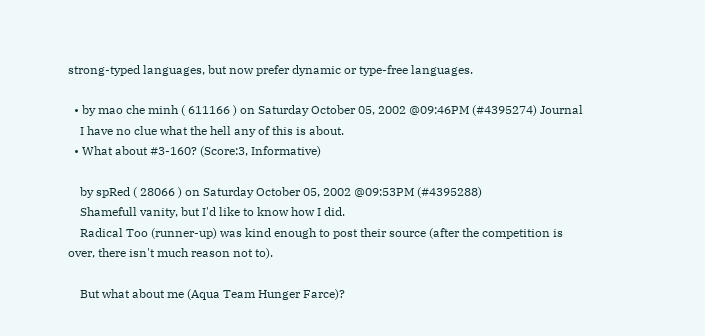strong-typed languages, but now prefer dynamic or type-free languages.

  • by mao che minh ( 611166 ) on Saturday October 05, 2002 @09:46PM (#4395274) Journal
    I have no clue what the hell any of this is about.
  • What about #3-160? (Score:3, Informative)

    by spRed ( 28066 ) on Saturday October 05, 2002 @09:53PM (#4395288)
    Shamefull vanity, but I'd like to know how I did.
    Radical Too (runner-up) was kind enough to post their source (after the competition is over, there isn't much reason not to).

    But what about me (Aqua Team Hunger Farce)?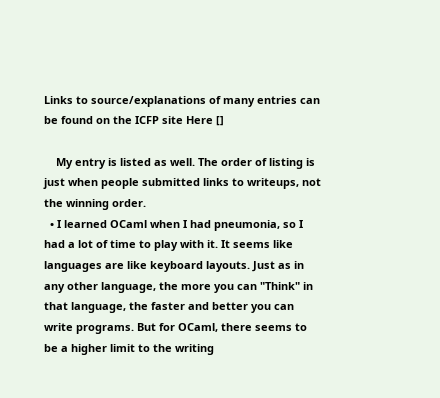Links to source/explanations of many entries can be found on the ICFP site Here []

    My entry is listed as well. The order of listing is just when people submitted links to writeups, not the winning order.
  • I learned OCaml when I had pneumonia, so I had a lot of time to play with it. It seems like languages are like keyboard layouts. Just as in any other language, the more you can "Think" in that language, the faster and better you can write programs. But for OCaml, there seems to be a higher limit to the writing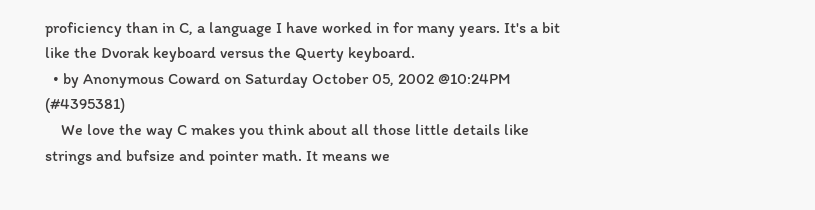proficiency than in C, a language I have worked in for many years. It's a bit like the Dvorak keyboard versus the Querty keyboard.
  • by Anonymous Coward on Saturday October 05, 2002 @10:24PM (#4395381)
    We love the way C makes you think about all those little details like strings and bufsize and pointer math. It means we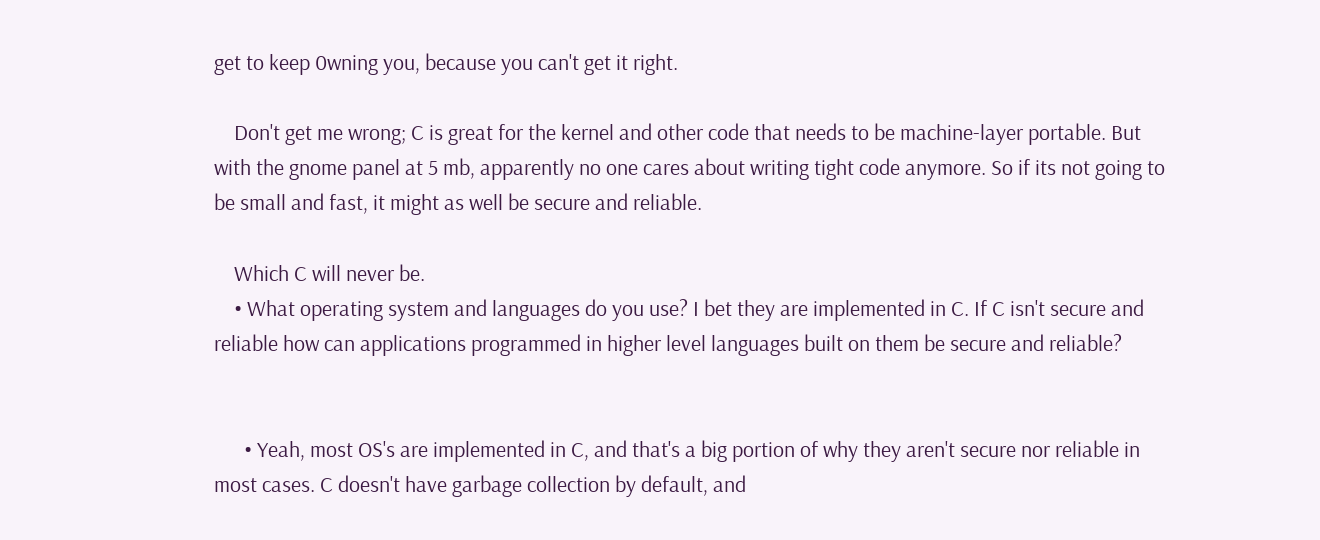get to keep 0wning you, because you can't get it right.

    Don't get me wrong; C is great for the kernel and other code that needs to be machine-layer portable. But with the gnome panel at 5 mb, apparently no one cares about writing tight code anymore. So if its not going to be small and fast, it might as well be secure and reliable.

    Which C will never be.
    • What operating system and languages do you use? I bet they are implemented in C. If C isn't secure and reliable how can applications programmed in higher level languages built on them be secure and reliable?


      • Yeah, most OS's are implemented in C, and that's a big portion of why they aren't secure nor reliable in most cases. C doesn't have garbage collection by default, and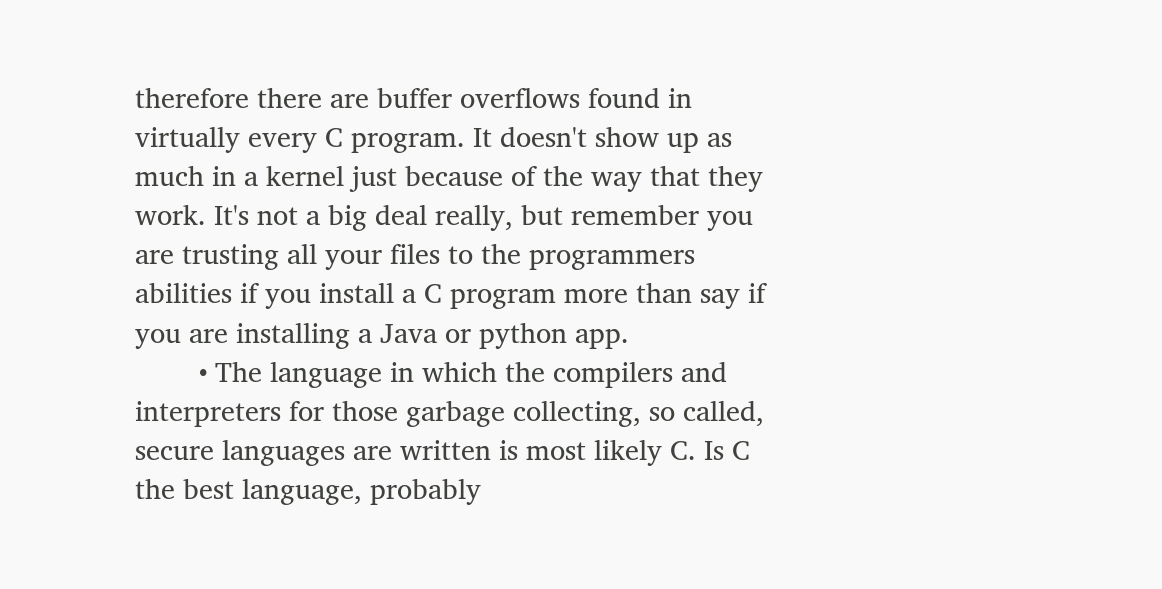therefore there are buffer overflows found in virtually every C program. It doesn't show up as much in a kernel just because of the way that they work. It's not a big deal really, but remember you are trusting all your files to the programmers abilities if you install a C program more than say if you are installing a Java or python app.
        • The language in which the compilers and interpreters for those garbage collecting, so called, secure languages are written is most likely C. Is C the best language, probably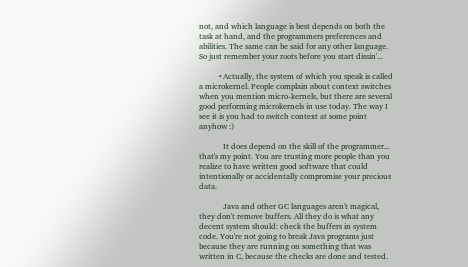not, and which language is best depends on both the task at hand, and the programmers preferences and abilities. The same can be said for any other language. So just remember your roots before you start dissin'...

          • Actually, the system of which you speak is called a microkernel. People complain about context switches when you mention micro-kernels, but there are several good performing microkernels in use today. The way I see it is you had to switch context at some point anyhow :)

            It does depend on the skill of the programmer... that's my point. You are trusting more people than you realize to have written good software that could intentionally or accidentally compromise your precious data.

            Java and other GC languages aren't magical, they don't remove buffers. All they do is what any decent system should: check the buffers in system code. You're not going to break Java programs just because they are running on something that was written in C, because the checks are done and tested.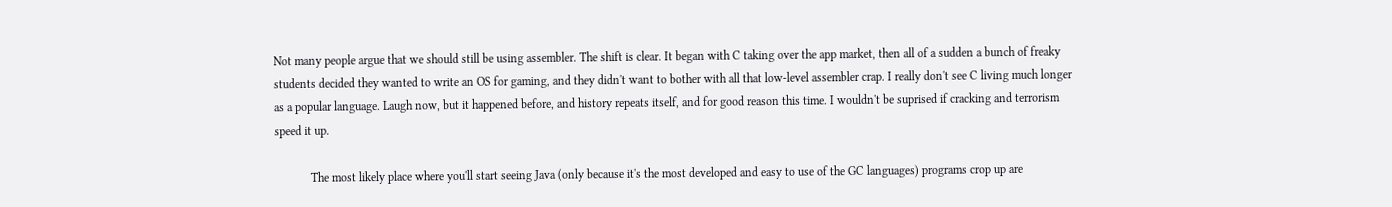Not many people argue that we should still be using assembler. The shift is clear. It began with C taking over the app market, then all of a sudden a bunch of freaky students decided they wanted to write an OS for gaming, and they didn't want to bother with all that low-level assembler crap. I really don't see C living much longer as a popular language. Laugh now, but it happened before, and history repeats itself, and for good reason this time. I wouldn't be suprised if cracking and terrorism speed it up.

            The most likely place where you'll start seeing Java (only because it's the most developed and easy to use of the GC languages) programs crop up are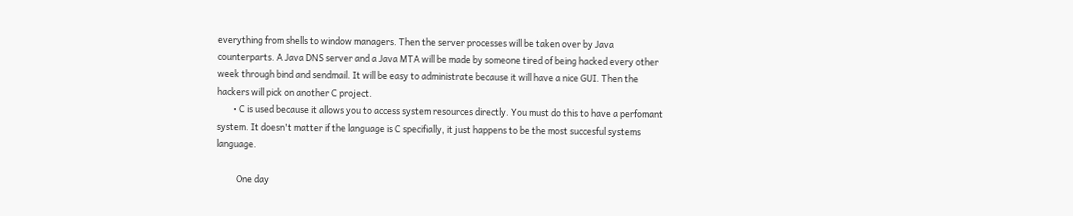everything from shells to window managers. Then the server processes will be taken over by Java counterparts. A Java DNS server and a Java MTA will be made by someone tired of being hacked every other week through bind and sendmail. It will be easy to administrate because it will have a nice GUI. Then the hackers will pick on another C project.
        • C is used because it allows you to access system resources directly. You must do this to have a perfomant system. It doesn't matter if the language is C specifially, it just happens to be the most succesful systems language.

          One day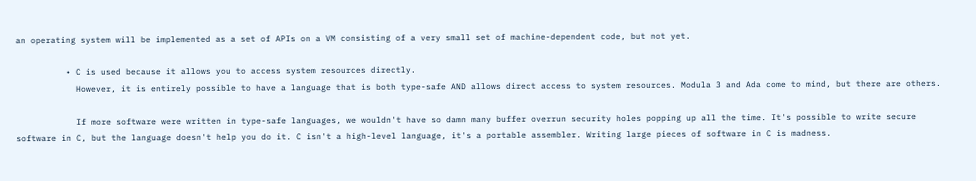an operating system will be implemented as a set of APIs on a VM consisting of a very small set of machine-dependent code, but not yet.

          • C is used because it allows you to access system resources directly.
            However, it is entirely possible to have a language that is both type-safe AND allows direct access to system resources. Modula 3 and Ada come to mind, but there are others.

            If more software were written in type-safe languages, we wouldn't have so damn many buffer overrun security holes popping up all the time. It's possible to write secure software in C, but the language doesn't help you do it. C isn't a high-level language, it's a portable assembler. Writing large pieces of software in C is madness.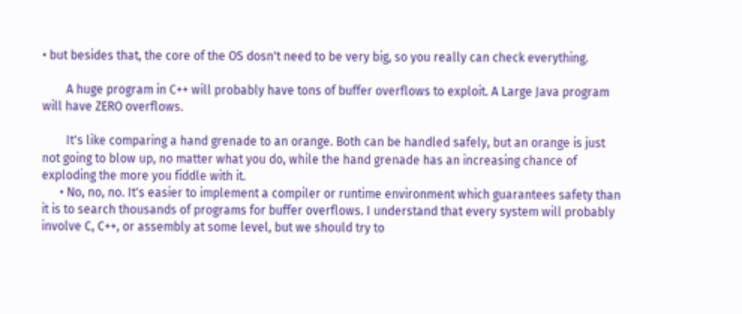• but besides that, the core of the OS dosn't need to be very big, so you really can check everything.

        A huge program in C++ will probably have tons of buffer overflows to exploit. A Large Java program will have ZERO overflows.

        It's like comparing a hand grenade to an orange. Both can be handled safely, but an orange is just not going to blow up, no matter what you do, while the hand grenade has an increasing chance of exploding the more you fiddle with it.
      • No, no, no. It's easier to implement a compiler or runtime environment which guarantees safety than it is to search thousands of programs for buffer overflows. I understand that every system will probably involve C, C++, or assembly at some level, but we should try to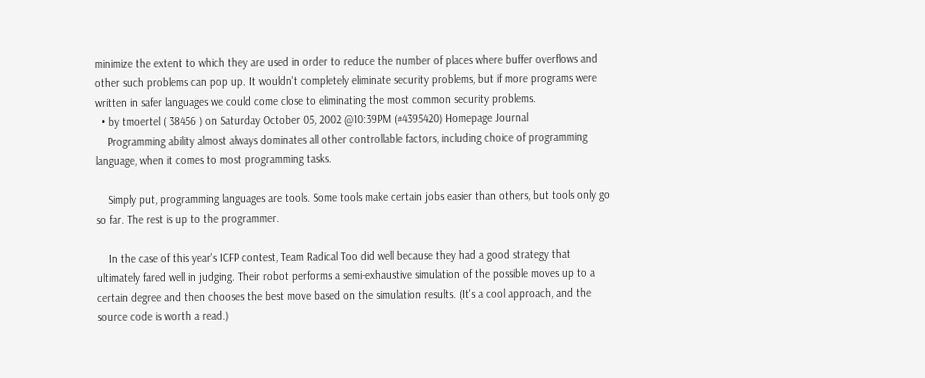minimize the extent to which they are used in order to reduce the number of places where buffer overflows and other such problems can pop up. It wouldn't completely eliminate security problems, but if more programs were written in safer languages we could come close to eliminating the most common security problems.
  • by tmoertel ( 38456 ) on Saturday October 05, 2002 @10:39PM (#4395420) Homepage Journal
    Programming ability almost always dominates all other controllable factors, including choice of programming language, when it comes to most programming tasks.

    Simply put, programming languages are tools. Some tools make certain jobs easier than others, but tools only go so far. The rest is up to the programmer.

    In the case of this year's ICFP contest, Team Radical Too did well because they had a good strategy that ultimately fared well in judging. Their robot performs a semi-exhaustive simulation of the possible moves up to a certain degree and then chooses the best move based on the simulation results. (It's a cool approach, and the source code is worth a read.)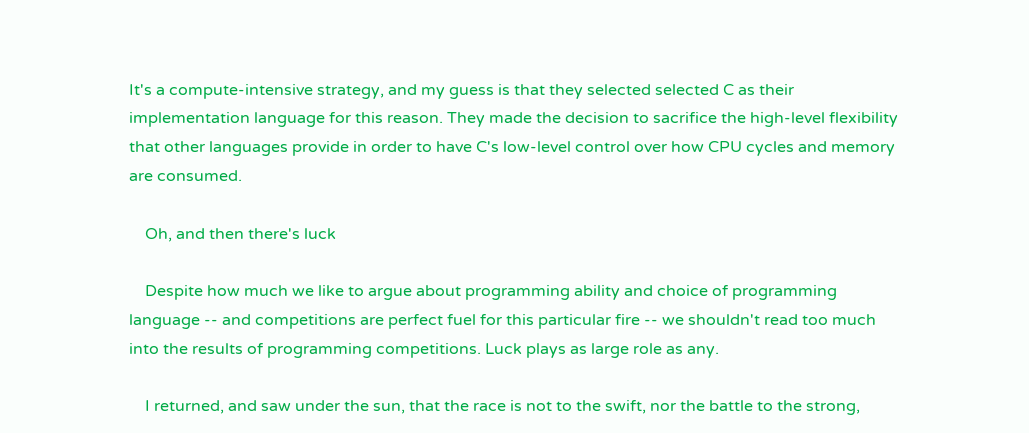It's a compute-intensive strategy, and my guess is that they selected selected C as their implementation language for this reason. They made the decision to sacrifice the high-level flexibility that other languages provide in order to have C's low-level control over how CPU cycles and memory are consumed.

    Oh, and then there's luck

    Despite how much we like to argue about programming ability and choice of programming language -- and competitions are perfect fuel for this particular fire -- we shouldn't read too much into the results of programming competitions. Luck plays as large role as any.

    I returned, and saw under the sun, that the race is not to the swift, nor the battle to the strong,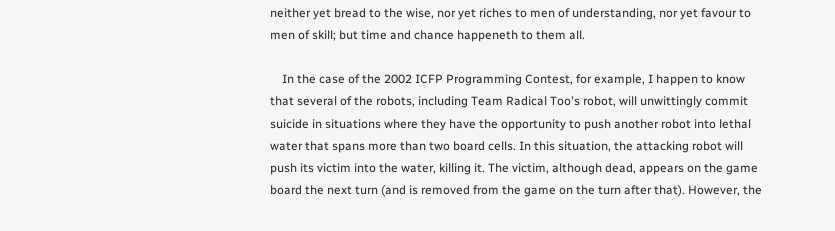neither yet bread to the wise, nor yet riches to men of understanding, nor yet favour to men of skill; but time and chance happeneth to them all.

    In the case of the 2002 ICFP Programming Contest, for example, I happen to know that several of the robots, including Team Radical Too's robot, will unwittingly commit suicide in situations where they have the opportunity to push another robot into lethal water that spans more than two board cells. In this situation, the attacking robot will push its victim into the water, killing it. The victim, although dead, appears on the game board the next turn (and is removed from the game on the turn after that). However, the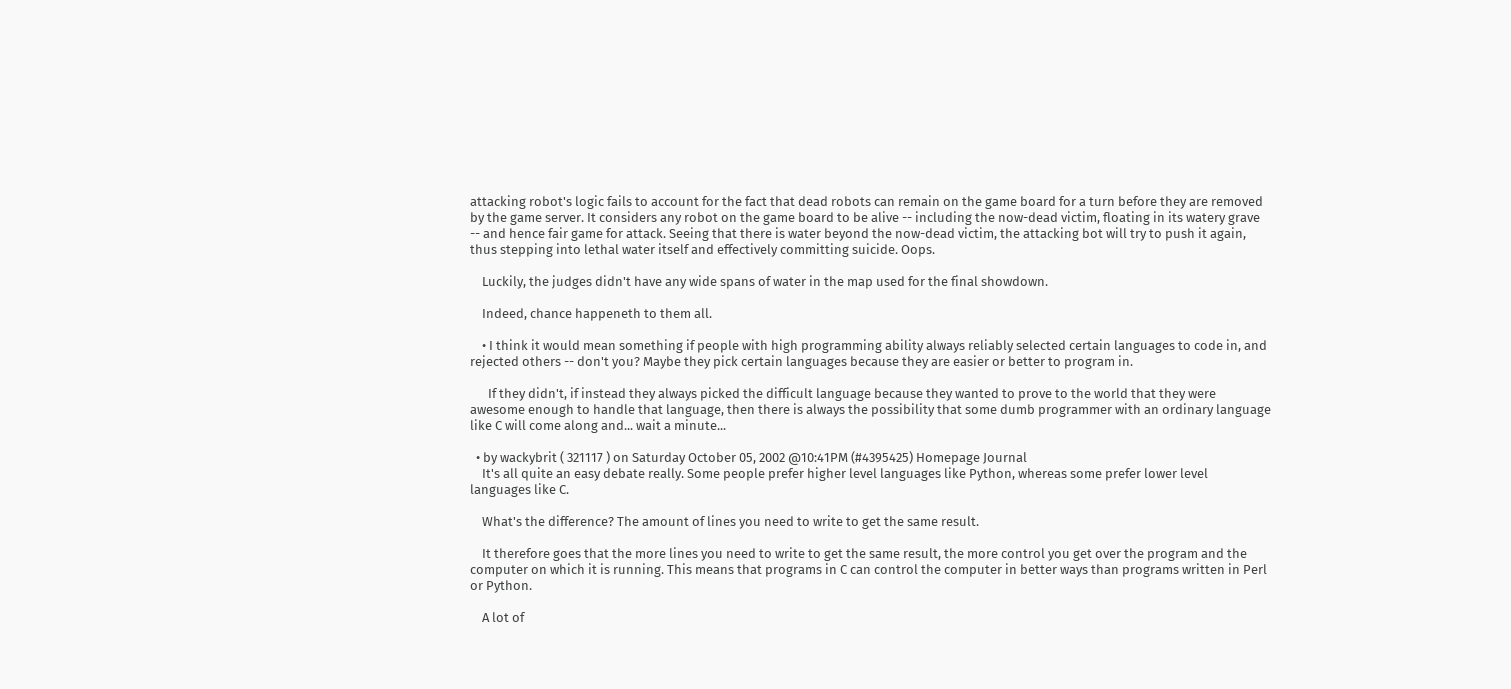attacking robot's logic fails to account for the fact that dead robots can remain on the game board for a turn before they are removed by the game server. It considers any robot on the game board to be alive -- including the now-dead victim, floating in its watery grave -- and hence fair game for attack. Seeing that there is water beyond the now-dead victim, the attacking bot will try to push it again, thus stepping into lethal water itself and effectively committing suicide. Oops.

    Luckily, the judges didn't have any wide spans of water in the map used for the final showdown.

    Indeed, chance happeneth to them all.

    • I think it would mean something if people with high programming ability always reliably selected certain languages to code in, and rejected others -- don't you? Maybe they pick certain languages because they are easier or better to program in.

      If they didn't, if instead they always picked the difficult language because they wanted to prove to the world that they were awesome enough to handle that language, then there is always the possibility that some dumb programmer with an ordinary language like C will come along and... wait a minute...

  • by wackybrit ( 321117 ) on Saturday October 05, 2002 @10:41PM (#4395425) Homepage Journal
    It's all quite an easy debate really. Some people prefer higher level languages like Python, whereas some prefer lower level languages like C.

    What's the difference? The amount of lines you need to write to get the same result.

    It therefore goes that the more lines you need to write to get the same result, the more control you get over the program and the computer on which it is running. This means that programs in C can control the computer in better ways than programs written in Perl or Python.

    A lot of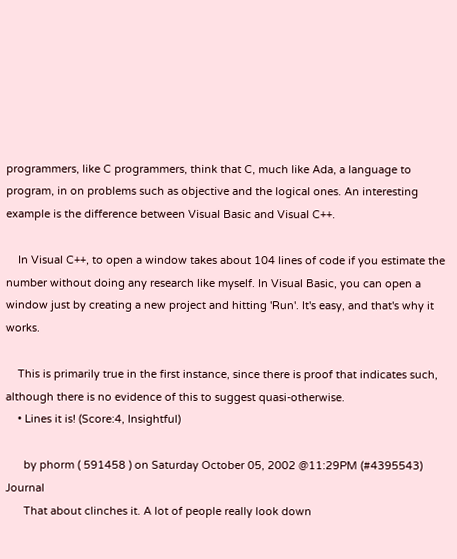programmers, like C programmers, think that C, much like Ada, a language to program, in on problems such as objective and the logical ones. An interesting example is the difference between Visual Basic and Visual C++.

    In Visual C++, to open a window takes about 104 lines of code if you estimate the number without doing any research like myself. In Visual Basic, you can open a window just by creating a new project and hitting 'Run'. It's easy, and that's why it works.

    This is primarily true in the first instance, since there is proof that indicates such, although there is no evidence of this to suggest quasi-otherwise.
    • Lines it is! (Score:4, Insightful)

      by phorm ( 591458 ) on Saturday October 05, 2002 @11:29PM (#4395543) Journal
      That about clinches it. A lot of people really look down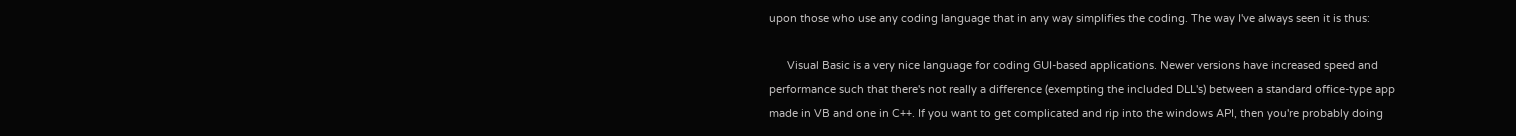upon those who use any coding language that in any way simplifies the coding. The way I've always seen it is thus:

      Visual Basic is a very nice language for coding GUI-based applications. Newer versions have increased speed and performance such that there's not really a difference (exempting the included DLL's) between a standard office-type app made in VB and one in C++. If you want to get complicated and rip into the windows API, then you're probably doing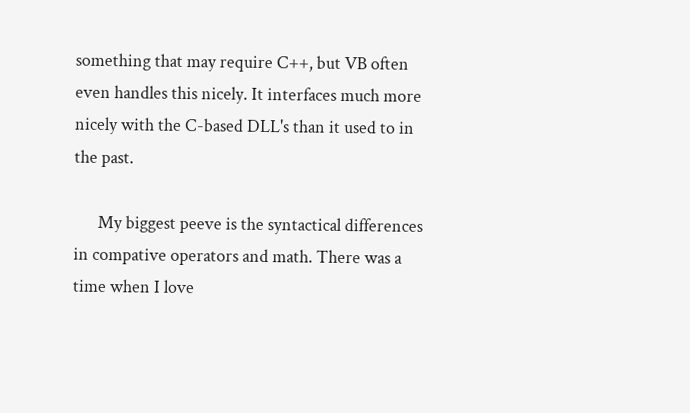something that may require C++, but VB often even handles this nicely. It interfaces much more nicely with the C-based DLL's than it used to in the past.

      My biggest peeve is the syntactical differences in compative operators and math. There was a time when I love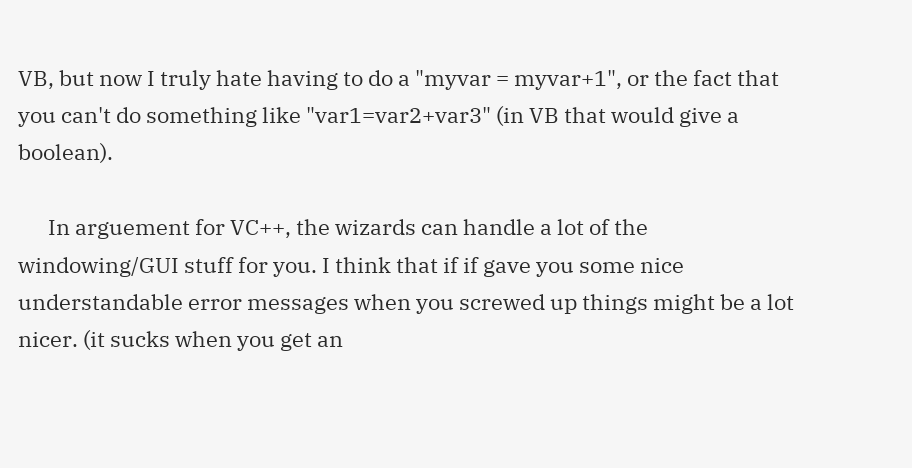VB, but now I truly hate having to do a "myvar = myvar+1", or the fact that you can't do something like "var1=var2+var3" (in VB that would give a boolean).

      In arguement for VC++, the wizards can handle a lot of the windowing/GUI stuff for you. I think that if if gave you some nice understandable error messages when you screwed up things might be a lot nicer. (it sucks when you get an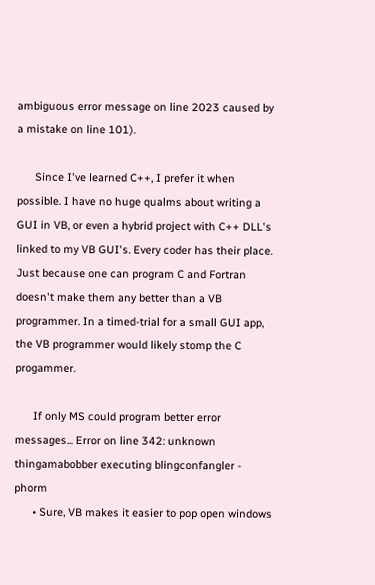ambiguous error message on line 2023 caused by a mistake on line 101).

      Since I've learned C++, I prefer it when possible. I have no huge qualms about writing a GUI in VB, or even a hybrid project with C++ DLL's linked to my VB GUI's. Every coder has their place. Just because one can program C and Fortran doesn't make them any better than a VB programmer. In a timed-trial for a small GUI app, the VB programmer would likely stomp the C progammer.

      If only MS could program better error messages... Error on line 342: unknown thingamabobber executing blingconfangler - phorm
      • Sure, VB makes it easier to pop open windows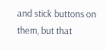and stick buttons on them, but that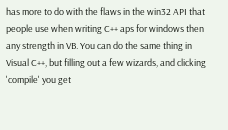has more to do with the flaws in the win32 API that people use when writing C++ aps for windows then any strength in VB. You can do the same thing in Visual C++, but filling out a few wizards, and clicking 'compile' you get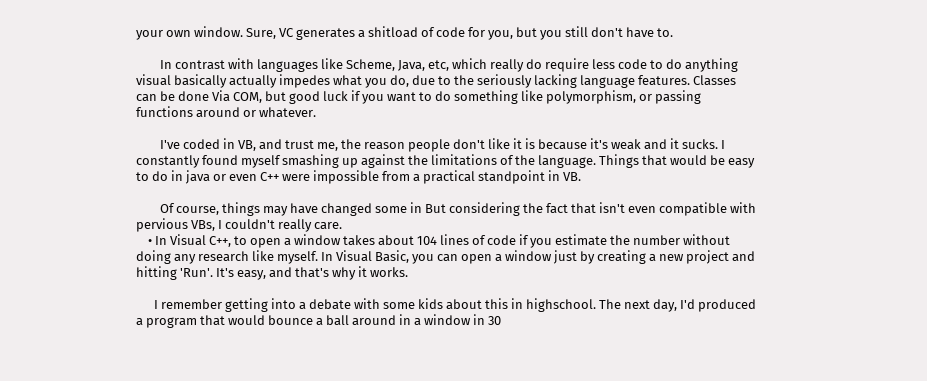your own window. Sure, VC generates a shitload of code for you, but you still don't have to.

        In contrast with languages like Scheme, Java, etc, which really do require less code to do anything visual basically actually impedes what you do, due to the seriously lacking language features. Classes can be done Via COM, but good luck if you want to do something like polymorphism, or passing functions around or whatever.

        I've coded in VB, and trust me, the reason people don't like it is because it's weak and it sucks. I constantly found myself smashing up against the limitations of the language. Things that would be easy to do in java or even C++ were impossible from a practical standpoint in VB.

        Of course, things may have changed some in But considering the fact that isn't even compatible with pervious VBs, I couldn't really care.
    • In Visual C++, to open a window takes about 104 lines of code if you estimate the number without doing any research like myself. In Visual Basic, you can open a window just by creating a new project and hitting 'Run'. It's easy, and that's why it works.

      I remember getting into a debate with some kids about this in highschool. The next day, I'd produced a program that would bounce a ball around in a window in 30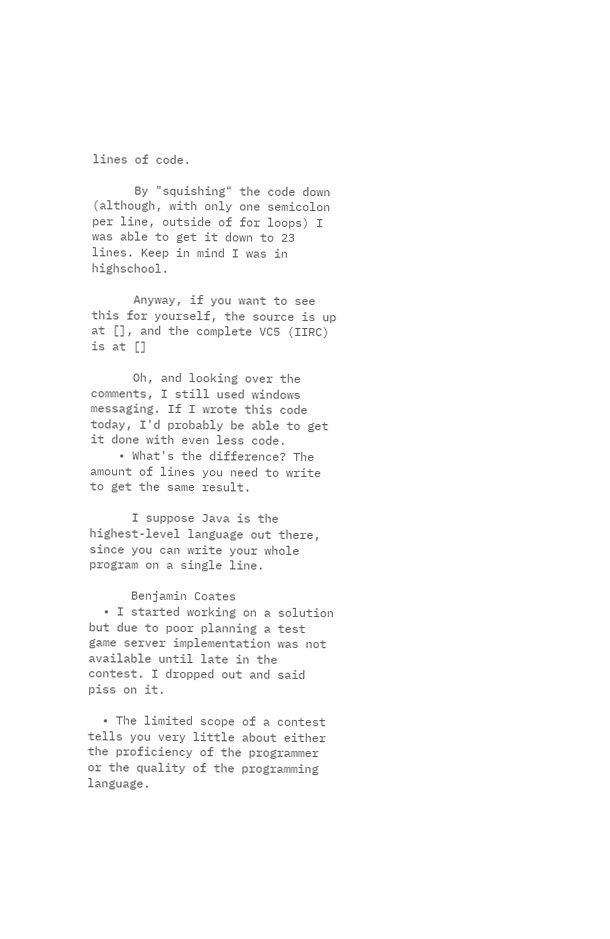lines of code.

      By "squishing" the code down (although, with only one semicolon per line, outside of for loops) I was able to get it down to 23 lines. Keep in mind I was in highschool.

      Anyway, if you want to see this for yourself, the source is up at [], and the complete VC5 (IIRC) is at []

      Oh, and looking over the comments, I still used windows messaging. If I wrote this code today, I'd probably be able to get it done with even less code.
    • What's the difference? The amount of lines you need to write to get the same result.

      I suppose Java is the highest-level language out there, since you can write your whole program on a single line.

      Benjamin Coates
  • I started working on a solution but due to poor planning a test game server implementation was not available until late in the contest. I dropped out and said piss on it.

  • The limited scope of a contest tells you very little about either the proficiency of the programmer or the quality of the programming language.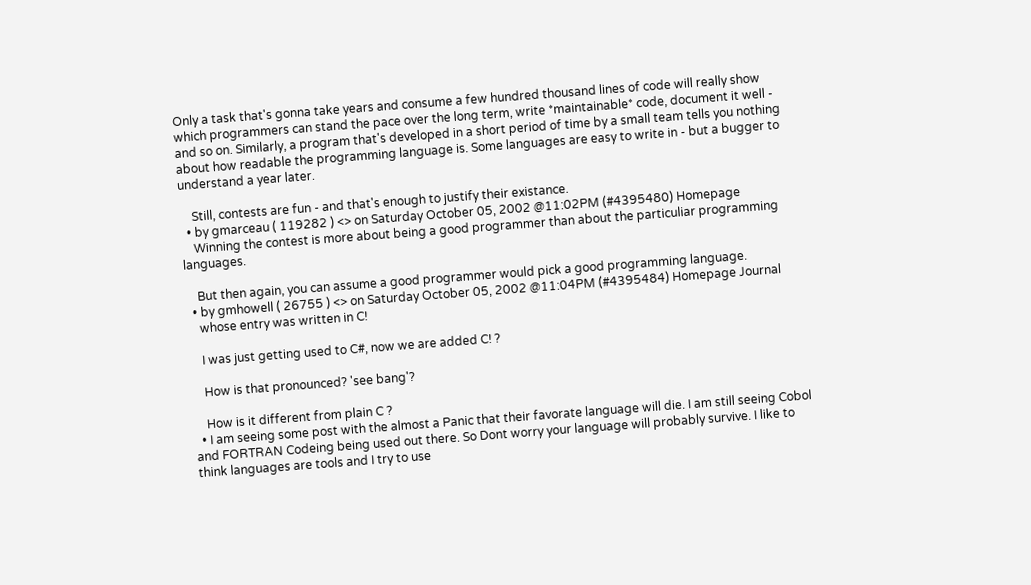Only a task that's gonna take years and consume a few hundred thousand lines of code will really show which programmers can stand the pace over the long term, write *maintainable* code, document it well - and so on. Similarly, a program that's developed in a short period of time by a small team tells you nothing about how readable the programming language is. Some languages are easy to write in - but a bugger to understand a year later.

    Still, contests are fun - and that's enough to justify their existance.
  • by gmarceau ( 119282 ) <> on Saturday October 05, 2002 @11:02PM (#4395480) Homepage
    Winning the contest is more about being a good programmer than about the particuliar programming languages.

    But then again, you can assume a good programmer would pick a good programming language.
  • by gmhowell ( 26755 ) <> on Saturday October 05, 2002 @11:04PM (#4395484) Homepage Journal
    whose entry was written in C!

    I was just getting used to C#, now we are added C! ?

    How is that pronounced? 'see bang'?

    How is it different from plain C ?
  • I am seeing some post with the almost a Panic that their favorate language will die. I am still seeing Cobol and FORTRAN Codeing being used out there. So Dont worry your language will probably survive. I like to think languages are tools and I try to use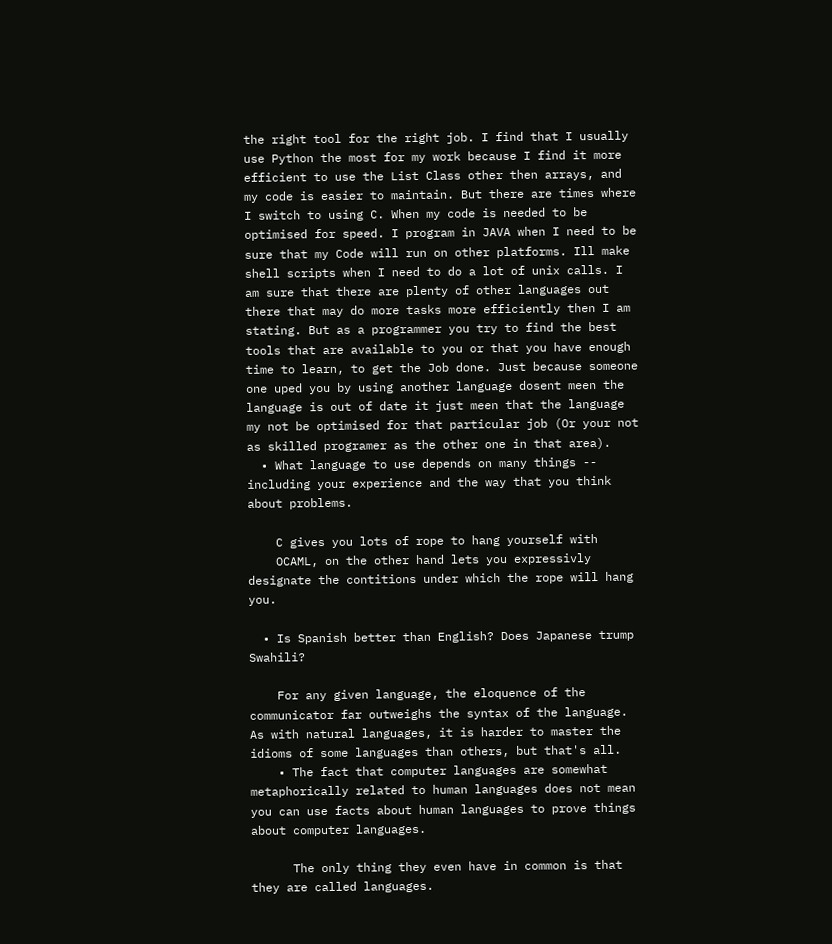the right tool for the right job. I find that I usually use Python the most for my work because I find it more efficient to use the List Class other then arrays, and my code is easier to maintain. But there are times where I switch to using C. When my code is needed to be optimised for speed. I program in JAVA when I need to be sure that my Code will run on other platforms. Ill make shell scripts when I need to do a lot of unix calls. I am sure that there are plenty of other languages out there that may do more tasks more efficiently then I am stating. But as a programmer you try to find the best tools that are available to you or that you have enough time to learn, to get the Job done. Just because someone one uped you by using another language dosent meen the language is out of date it just meen that the language my not be optimised for that particular job (Or your not as skilled programer as the other one in that area).
  • What language to use depends on many things -- including your experience and the way that you think about problems.

    C gives you lots of rope to hang yourself with
    OCAML, on the other hand lets you expressivly designate the contitions under which the rope will hang you.

  • Is Spanish better than English? Does Japanese trump Swahili?

    For any given language, the eloquence of the communicator far outweighs the syntax of the language. As with natural languages, it is harder to master the idioms of some languages than others, but that's all.
    • The fact that computer languages are somewhat metaphorically related to human languages does not mean you can use facts about human languages to prove things about computer languages.

      The only thing they even have in common is that they are called languages.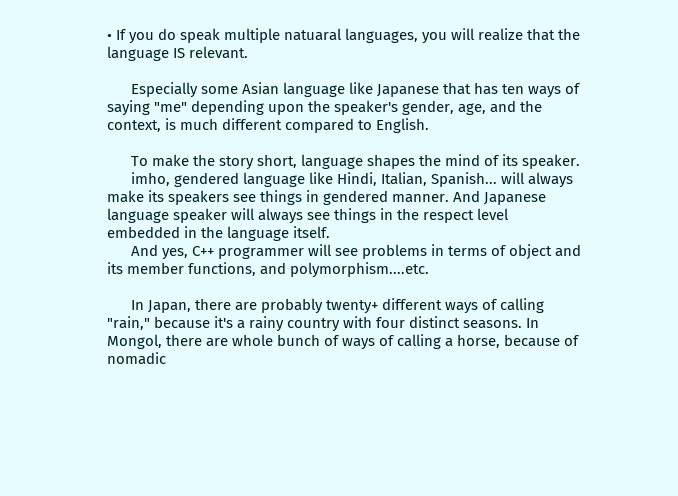• If you do speak multiple natuaral languages, you will realize that the language IS relevant.

      Especially some Asian language like Japanese that has ten ways of saying "me" depending upon the speaker's gender, age, and the context, is much different compared to English.

      To make the story short, language shapes the mind of its speaker.
      imho, gendered language like Hindi, Italian, Spanish... will always make its speakers see things in gendered manner. And Japanese language speaker will always see things in the respect level embedded in the language itself.
      And yes, C++ programmer will see problems in terms of object and its member functions, and polymorphism....etc.

      In Japan, there are probably twenty+ different ways of calling "rain," because it's a rainy country with four distinct seasons. In Mongol, there are whole bunch of ways of calling a horse, because of nomadic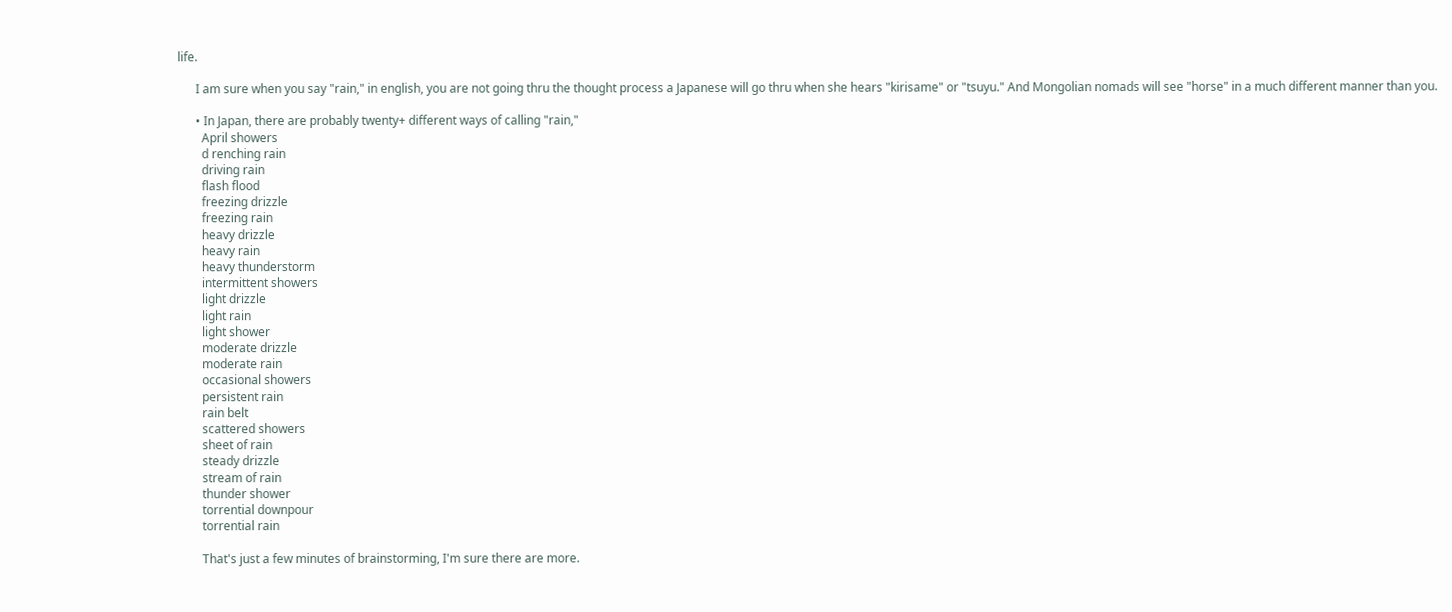life.

      I am sure when you say "rain," in english, you are not going thru the thought process a Japanese will go thru when she hears "kirisame" or "tsuyu." And Mongolian nomads will see "horse" in a much different manner than you.

      • In Japan, there are probably twenty+ different ways of calling "rain,"
        April showers
        d renching rain
        driving rain
        flash flood
        freezing drizzle
        freezing rain
        heavy drizzle
        heavy rain
        heavy thunderstorm
        intermittent showers
        light drizzle
        light rain
        light shower
        moderate drizzle
        moderate rain
        occasional showers
        persistent rain
        rain belt
        scattered showers
        sheet of rain
        steady drizzle
        stream of rain
        thunder shower
        torrential downpour
        torrential rain

        That's just a few minutes of brainstorming, I'm sure there are more.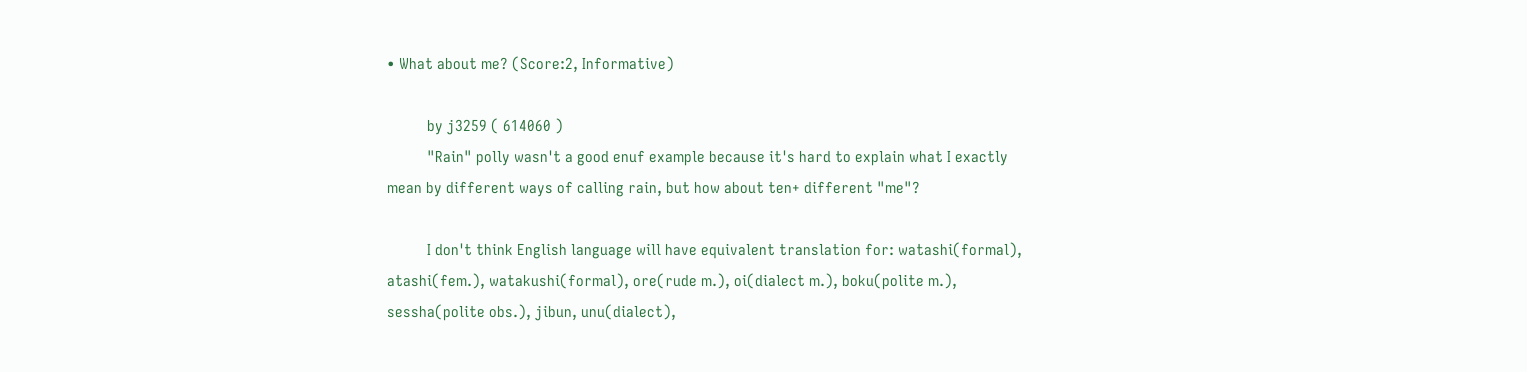• What about me? (Score:2, Informative)

          by j3259 ( 614060 )
          "Rain" polly wasn't a good enuf example because it's hard to explain what I exactly mean by different ways of calling rain, but how about ten+ different "me"?

          I don't think English language will have equivalent translation for: watashi(formal), atashi(fem.), watakushi(formal), ore(rude m.), oi(dialect m.), boku(polite m.), sessha(polite obs.), jibun, unu(dialect),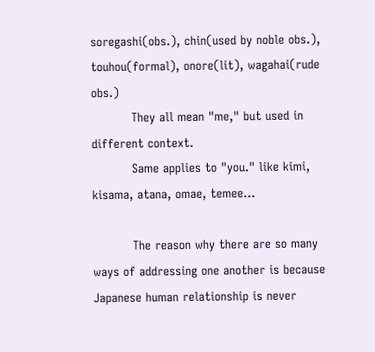soregashi(obs.), chin(used by noble obs.), touhou(formal), onore(lit), wagahai(rude obs.)
          They all mean "me," but used in different context.
          Same applies to "you." like kimi, kisama, atana, omae, temee...

          The reason why there are so many ways of addressing one another is because Japanese human relationship is never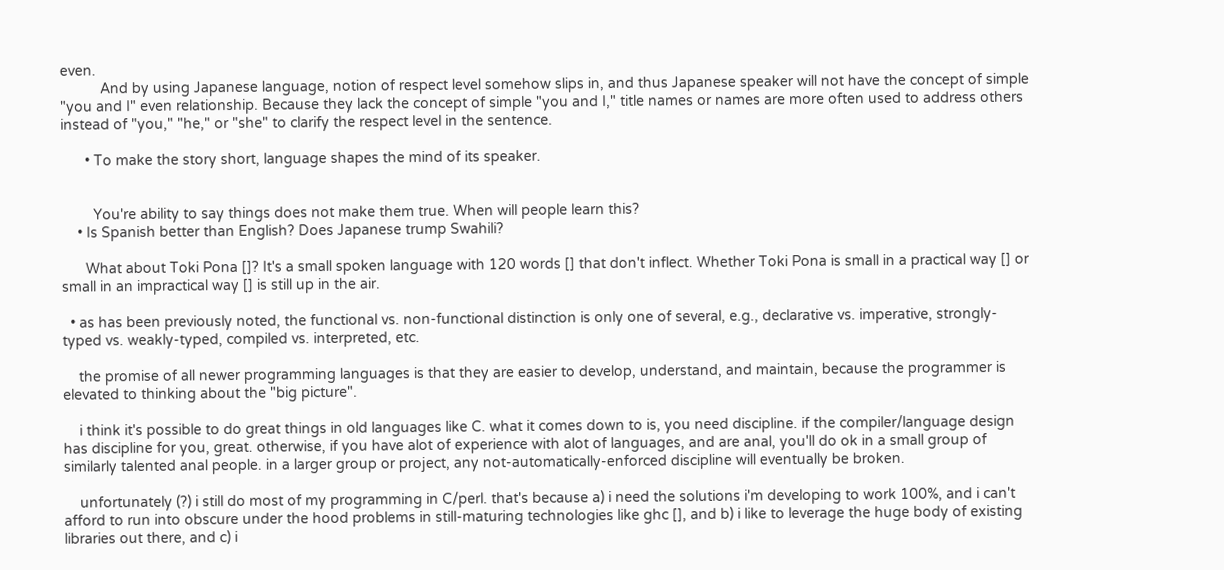even.
          And by using Japanese language, notion of respect level somehow slips in, and thus Japanese speaker will not have the concept of simple "you and I" even relationship. Because they lack the concept of simple "you and I," title names or names are more often used to address others instead of "you," "he," or "she" to clarify the respect level in the sentence.

      • To make the story short, language shapes the mind of its speaker.


        You're ability to say things does not make them true. When will people learn this?
    • Is Spanish better than English? Does Japanese trump Swahili?

      What about Toki Pona []? It's a small spoken language with 120 words [] that don't inflect. Whether Toki Pona is small in a practical way [] or small in an impractical way [] is still up in the air.

  • as has been previously noted, the functional vs. non-functional distinction is only one of several, e.g., declarative vs. imperative, strongly-typed vs. weakly-typed, compiled vs. interpreted, etc.

    the promise of all newer programming languages is that they are easier to develop, understand, and maintain, because the programmer is elevated to thinking about the "big picture".

    i think it's possible to do great things in old languages like C. what it comes down to is, you need discipline. if the compiler/language design has discipline for you, great. otherwise, if you have alot of experience with alot of languages, and are anal, you'll do ok in a small group of similarly talented anal people. in a larger group or project, any not-automatically-enforced discipline will eventually be broken.

    unfortunately (?) i still do most of my programming in C/perl. that's because a) i need the solutions i'm developing to work 100%, and i can't afford to run into obscure under the hood problems in still-maturing technologies like ghc [], and b) i like to leverage the huge body of existing libraries out there, and c) i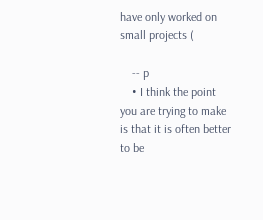have only worked on small projects (

    -- p
    • I think the point you are trying to make is that it is often better to be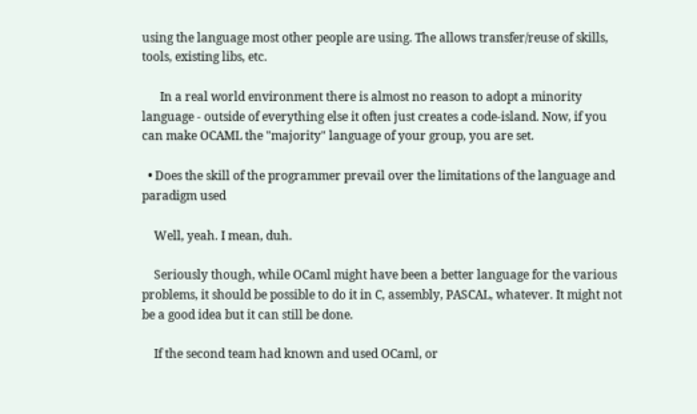using the language most other people are using. The allows transfer/reuse of skills, tools, existing libs, etc.

      In a real world environment there is almost no reason to adopt a minority language - outside of everything else it often just creates a code-island. Now, if you can make OCAML the "majority" language of your group, you are set.

  • Does the skill of the programmer prevail over the limitations of the language and paradigm used

    Well, yeah. I mean, duh.

    Seriously though, while OCaml might have been a better language for the various problems, it should be possible to do it in C, assembly, PASCAL, whatever. It might not be a good idea but it can still be done.

    If the second team had known and used OCaml, or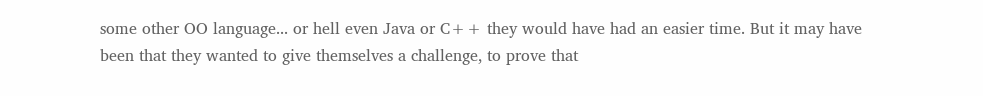some other OO language... or hell even Java or C++ they would have had an easier time. But it may have been that they wanted to give themselves a challenge, to prove that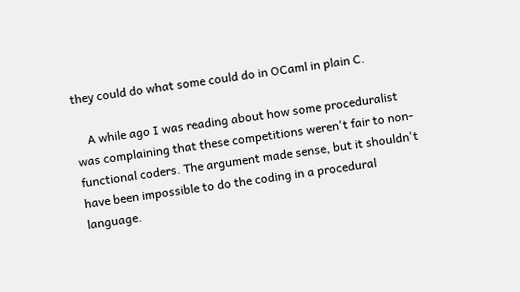they could do what some could do in OCaml in plain C.

    A while ago I was reading about how some proceduralist was complaining that these competitions weren't fair to non-functional coders. The argument made sense, but it shouldn't have been impossible to do the coding in a procedural language.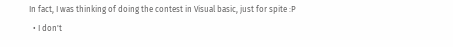In fact, I was thinking of doing the contest in Visual basic, just for spite :P
  • I don't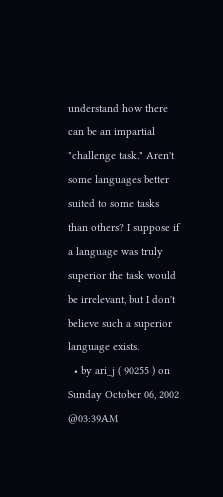understand how there can be an impartial "challenge task." Aren't some languages better suited to some tasks than others? I suppose if a language was truly superior the task would be irrelevant, but I don't believe such a superior language exists.
  • by ari_j ( 90255 ) on Sunday October 06, 2002 @03:39AM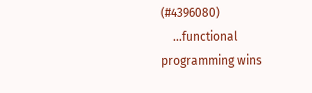(#4396080)
    ...functional programming wins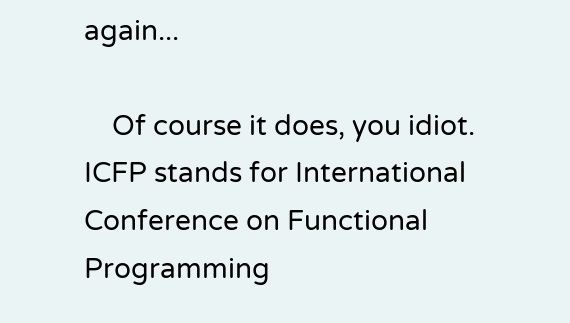again...

    Of course it does, you idiot. ICFP stands for International Conference on Functional Programming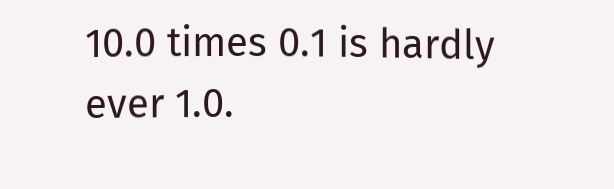10.0 times 0.1 is hardly ever 1.0.